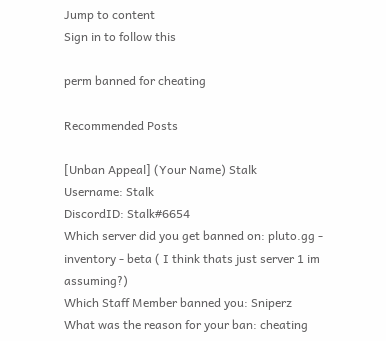Jump to content
Sign in to follow this

perm banned for cheating

Recommended Posts

[Unban Appeal] (Your Name) Stalk
Username: Stalk
DiscordID: Stalk#6654
Which server did you get banned on: pluto.gg - inventory - beta ( I think thats just server 1 im assuming?)
Which Staff Member banned you: Sniperz
What was the reason for your ban: cheating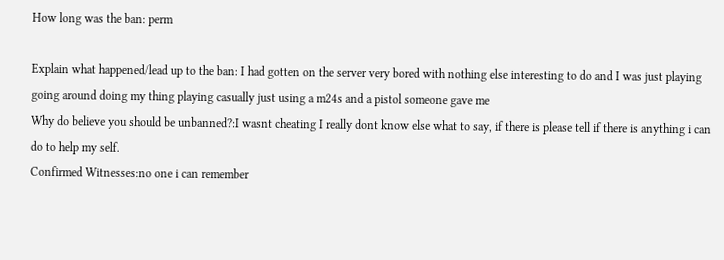How long was the ban: perm

Explain what happened/lead up to the ban: I had gotten on the server very bored with nothing else interesting to do and I was just playing going around doing my thing playing casually just using a m24s and a pistol someone gave me
Why do believe you should be unbanned?:I wasnt cheating I really dont know else what to say, if there is please tell if there is anything i can do to help my self.
Confirmed Witnesses:no one i can remember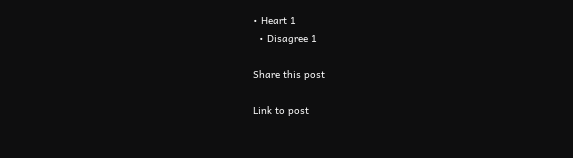• Heart 1
  • Disagree 1

Share this post

Link to post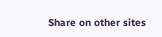Share on other sites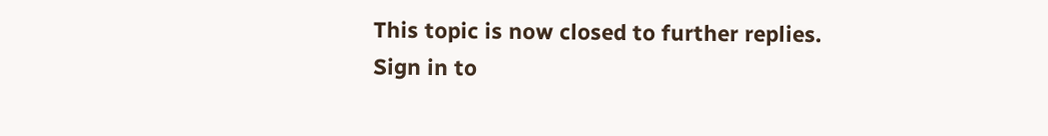This topic is now closed to further replies.
Sign in to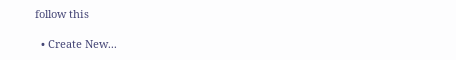follow this

  • Create New...